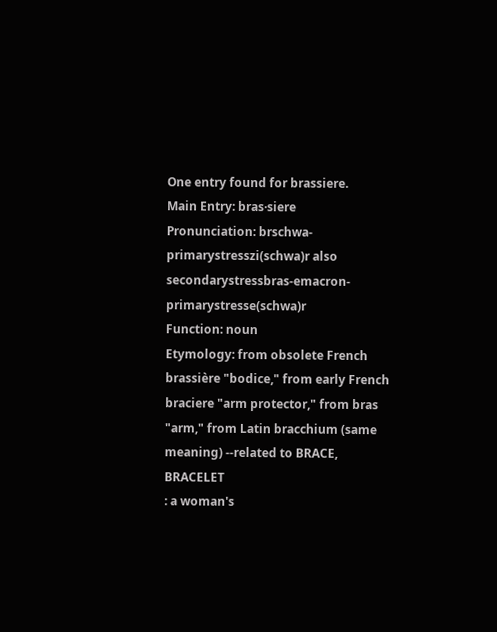One entry found for brassiere.
Main Entry: bras·siere
Pronunciation: brschwa-primarystresszi(schwa)r also secondarystressbras-emacron-primarystresse(schwa)r
Function: noun
Etymology: from obsolete French brassière "bodice," from early French braciere "arm protector," from bras "arm," from Latin bracchium (same meaning) --related to BRACE, BRACELET
: a woman's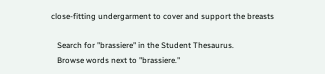close-fitting undergarment to cover and support the breasts

   Search for "brassiere" in the Student Thesaurus.
   Browse words next to "brassiere."